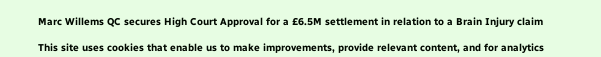Marc Willems QC secures High Court Approval for a £6.5M settlement in relation to a Brain Injury claim

This site uses cookies that enable us to make improvements, provide relevant content, and for analytics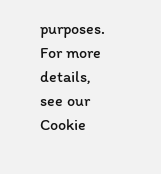purposes. For more details, see our Cookie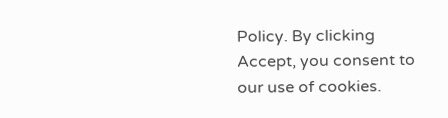Policy. By clicking Accept, you consent to our use of cookies.